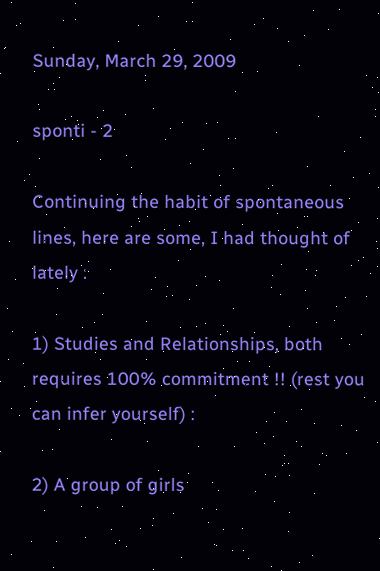Sunday, March 29, 2009

sponti - 2

Continuing the habit of spontaneous lines, here are some, I had thought of lately :

1) Studies and Relationships, both requires 100% commitment !! (rest you can infer yourself) :

2) A group of girls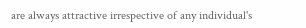are always attractive irrespective of any individual's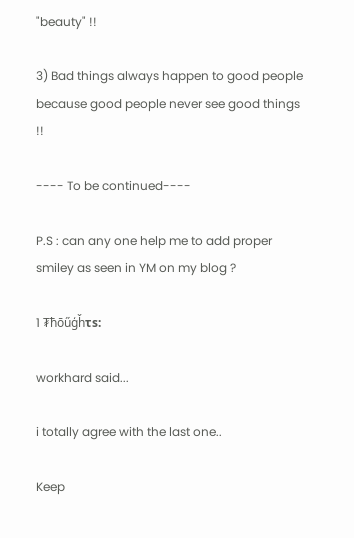"beauty" !!

3) Bad things always happen to good people because good people never see good things !!

---- To be continued----

P.S : can any one help me to add proper smiley as seen in YM on my blog ?

1 ₮ħōűģȟτs:

workhard said...

i totally agree with the last one..

Keep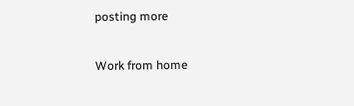posting more

Work from home